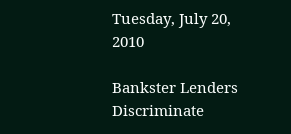Tuesday, July 20, 2010

Bankster Lenders Discriminate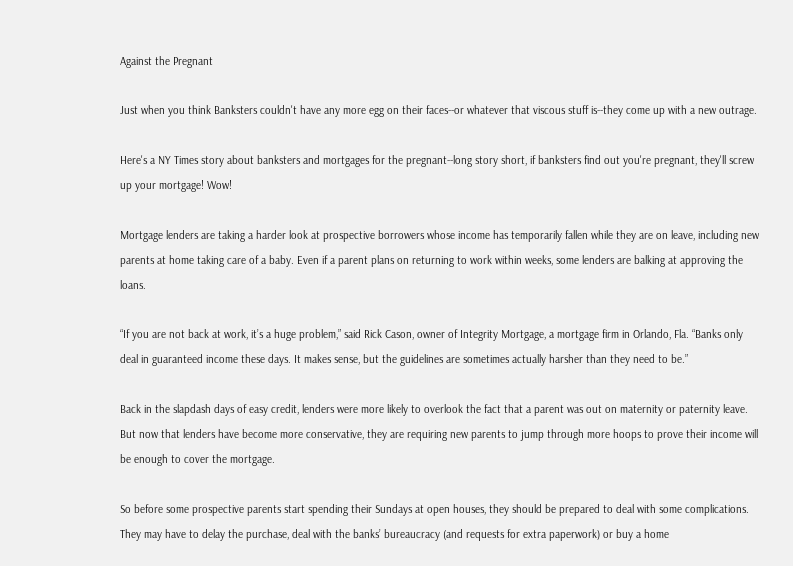Against the Pregnant

Just when you think Banksters couldn't have any more egg on their faces--or whatever that viscous stuff is--they come up with a new outrage.

Here's a NY Times story about banksters and mortgages for the pregnant--long story short, if banksters find out you're pregnant, they'll screw up your mortgage! Wow!

Mortgage lenders are taking a harder look at prospective borrowers whose income has temporarily fallen while they are on leave, including new parents at home taking care of a baby. Even if a parent plans on returning to work within weeks, some lenders are balking at approving the loans.

“If you are not back at work, it’s a huge problem,” said Rick Cason, owner of Integrity Mortgage, a mortgage firm in Orlando, Fla. “Banks only deal in guaranteed income these days. It makes sense, but the guidelines are sometimes actually harsher than they need to be.”

Back in the slapdash days of easy credit, lenders were more likely to overlook the fact that a parent was out on maternity or paternity leave. But now that lenders have become more conservative, they are requiring new parents to jump through more hoops to prove their income will be enough to cover the mortgage.

So before some prospective parents start spending their Sundays at open houses, they should be prepared to deal with some complications. They may have to delay the purchase, deal with the banks’ bureaucracy (and requests for extra paperwork) or buy a home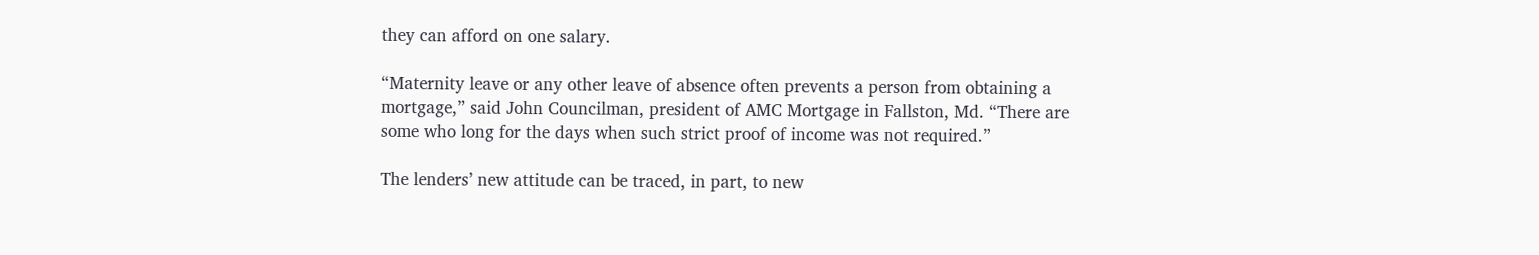they can afford on one salary.

“Maternity leave or any other leave of absence often prevents a person from obtaining a mortgage,” said John Councilman, president of AMC Mortgage in Fallston, Md. “There are some who long for the days when such strict proof of income was not required.”

The lenders’ new attitude can be traced, in part, to new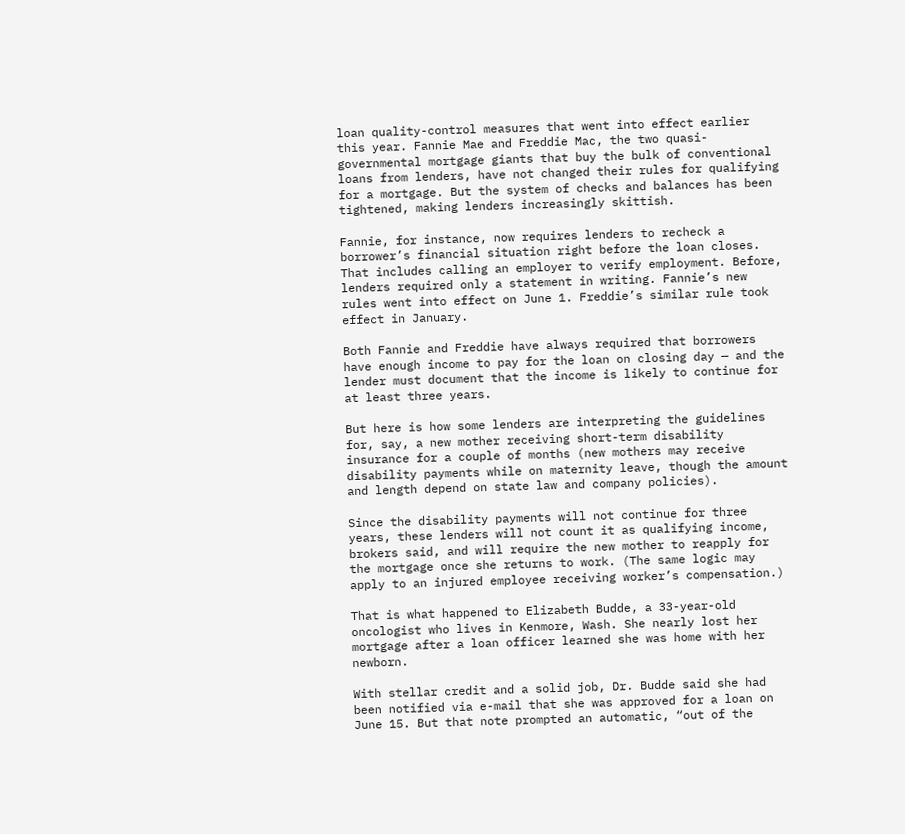loan quality-control measures that went into effect earlier this year. Fannie Mae and Freddie Mac, the two quasi-governmental mortgage giants that buy the bulk of conventional loans from lenders, have not changed their rules for qualifying for a mortgage. But the system of checks and balances has been tightened, making lenders increasingly skittish.

Fannie, for instance, now requires lenders to recheck a borrower’s financial situation right before the loan closes. That includes calling an employer to verify employment. Before, lenders required only a statement in writing. Fannie’s new rules went into effect on June 1. Freddie’s similar rule took effect in January.

Both Fannie and Freddie have always required that borrowers have enough income to pay for the loan on closing day — and the lender must document that the income is likely to continue for at least three years.

But here is how some lenders are interpreting the guidelines for, say, a new mother receiving short-term disability insurance for a couple of months (new mothers may receive disability payments while on maternity leave, though the amount and length depend on state law and company policies).

Since the disability payments will not continue for three years, these lenders will not count it as qualifying income, brokers said, and will require the new mother to reapply for the mortgage once she returns to work. (The same logic may apply to an injured employee receiving worker’s compensation.)

That is what happened to Elizabeth Budde, a 33-year-old oncologist who lives in Kenmore, Wash. She nearly lost her mortgage after a loan officer learned she was home with her newborn.

With stellar credit and a solid job, Dr. Budde said she had been notified via e-mail that she was approved for a loan on June 15. But that note prompted an automatic, “out of the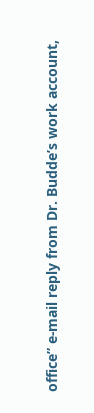office” e-mail reply from Dr. Budde’s work account,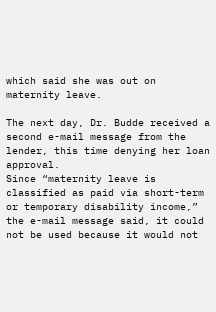which said she was out on maternity leave.

The next day, Dr. Budde received a second e-mail message from the lender, this time denying her loan approval.
Since “maternity leave is classified as paid via short-term or temporary disability income,” the e-mail message said, it could not be used because it would not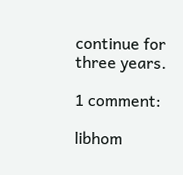continue for three years.

1 comment:

libhom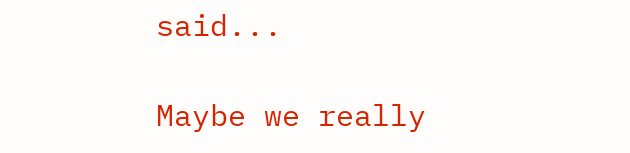said...

Maybe we really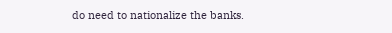do need to nationalize the banks.